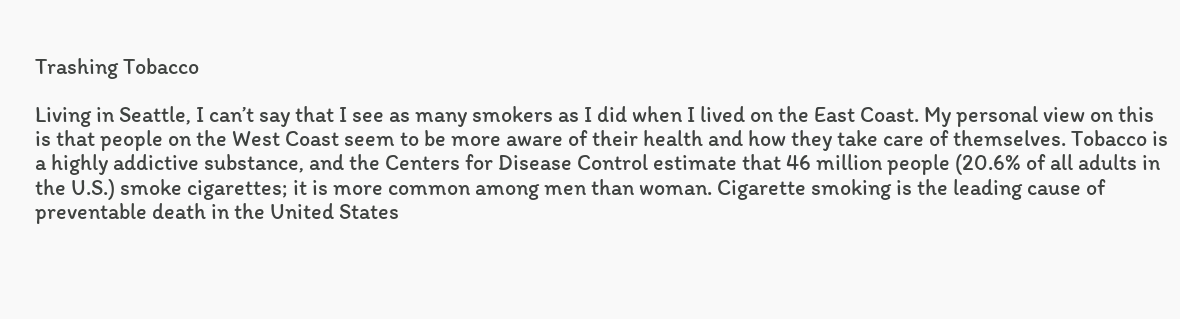Trashing Tobacco

Living in Seattle, I can’t say that I see as many smokers as I did when I lived on the East Coast. My personal view on this is that people on the West Coast seem to be more aware of their health and how they take care of themselves. Tobacco is a highly addictive substance, and the Centers for Disease Control estimate that 46 million people (20.6% of all adults in the U.S.) smoke cigarettes; it is more common among men than woman. Cigarette smoking is the leading cause of preventable death in the United States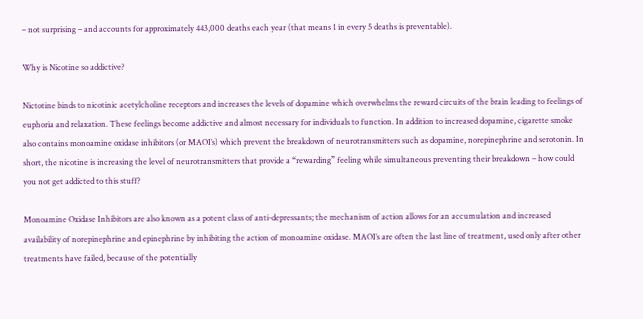– not surprising – and accounts for approximately 443,000 deaths each year (that means 1 in every 5 deaths is preventable).

Why is Nicotine so addictive?

Nictotine binds to nicotinic acetylcholine receptors and increases the levels of dopamine which overwhelms the reward circuits of the brain leading to feelings of euphoria and relaxation. These feelings become addictive and almost necessary for individuals to function. In addition to increased dopamine, cigarette smoke also contains monoamine oxidase inhibitors (or MAOI’s) which prevent the breakdown of neurotransmitters such as dopamine, norepinephrine and serotonin. In short, the nicotine is increasing the level of neurotransmitters that provide a “rewarding” feeling while simultaneous preventing their breakdown – how could you not get addicted to this stuff?

Monoamine Oxidase Inhibitors are also known as a potent class of anti-depressants; the mechanism of action allows for an accumulation and increased availability of norepinephrine and epinephrine by inhibiting the action of monoamine oxidase. MAOI’s are often the last line of treatment, used only after other treatments have failed, because of the potentially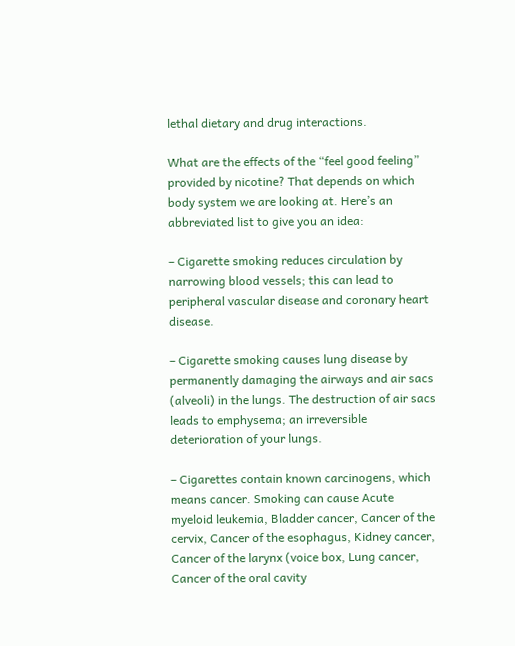lethal dietary and drug interactions.

What are the effects of the “feel good feeling” provided by nicotine? That depends on which body system we are looking at. Here’s an abbreviated list to give you an idea:

– Cigarette smoking reduces circulation by narrowing blood vessels; this can lead to peripheral vascular disease and coronary heart disease.

– Cigarette smoking causes lung disease by permanently damaging the airways and air sacs (alveoli) in the lungs. The destruction of air sacs leads to emphysema; an irreversible deterioration of your lungs.

– Cigarettes contain known carcinogens, which means cancer. Smoking can cause Acute myeloid leukemia, Bladder cancer, Cancer of the cervix, Cancer of the esophagus, Kidney cancer, Cancer of the larynx (voice box, Lung cancer, Cancer of the oral cavity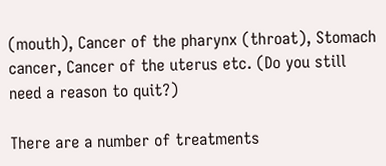(mouth), Cancer of the pharynx (throat), Stomach cancer, Cancer of the uterus etc. (Do you still need a reason to quit?)

There are a number of treatments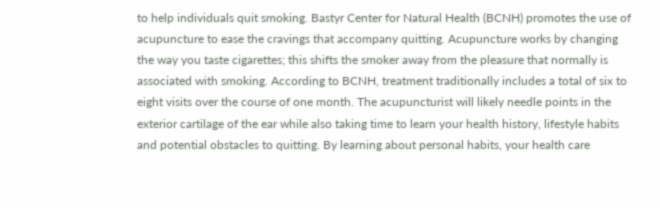to help individuals quit smoking. Bastyr Center for Natural Health (BCNH) promotes the use of acupuncture to ease the cravings that accompany quitting. Acupuncture works by changing the way you taste cigarettes; this shifts the smoker away from the pleasure that normally is associated with smoking. According to BCNH, treatment traditionally includes a total of six to eight visits over the course of one month. The acupuncturist will likely needle points in the exterior cartilage of the ear while also taking time to learn your health history, lifestyle habits and potential obstacles to quitting. By learning about personal habits, your health care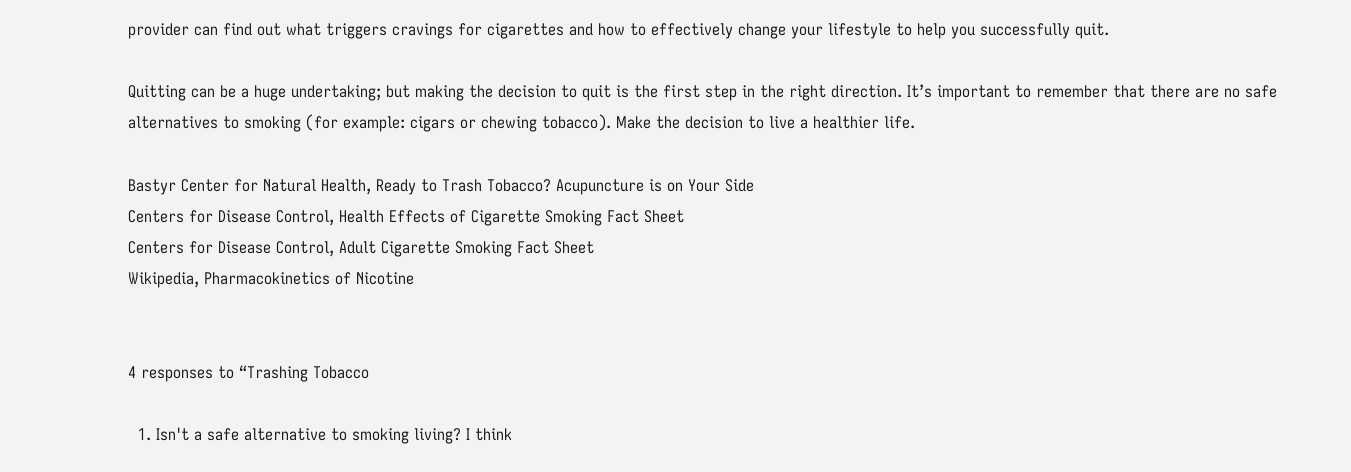provider can find out what triggers cravings for cigarettes and how to effectively change your lifestyle to help you successfully quit.

Quitting can be a huge undertaking; but making the decision to quit is the first step in the right direction. It’s important to remember that there are no safe alternatives to smoking (for example: cigars or chewing tobacco). Make the decision to live a healthier life.

Bastyr Center for Natural Health, Ready to Trash Tobacco? Acupuncture is on Your Side
Centers for Disease Control, Health Effects of Cigarette Smoking Fact Sheet
Centers for Disease Control, Adult Cigarette Smoking Fact Sheet
Wikipedia, Pharmacokinetics of Nicotine


4 responses to “Trashing Tobacco

  1. Isn't a safe alternative to smoking living? I think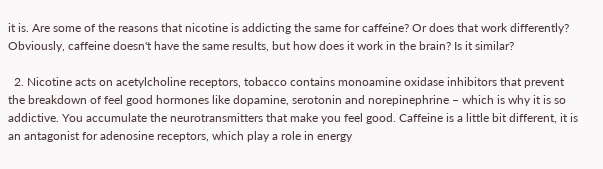it is. Are some of the reasons that nicotine is addicting the same for caffeine? Or does that work differently? Obviously, caffeine doesn't have the same results, but how does it work in the brain? Is it similar?

  2. Nicotine acts on acetylcholine receptors, tobacco contains monoamine oxidase inhibitors that prevent the breakdown of feel good hormones like dopamine, serotonin and norepinephrine – which is why it is so addictive. You accumulate the neurotransmitters that make you feel good. Caffeine is a little bit different, it is an antagonist for adenosine receptors, which play a role in energy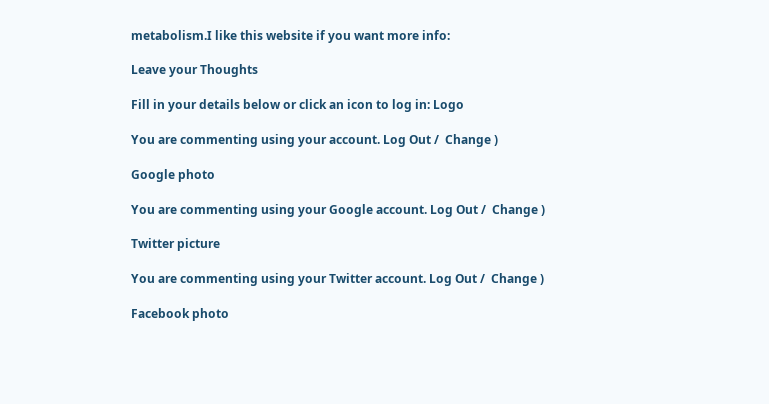metabolism.I like this website if you want more info:

Leave your Thoughts

Fill in your details below or click an icon to log in: Logo

You are commenting using your account. Log Out /  Change )

Google photo

You are commenting using your Google account. Log Out /  Change )

Twitter picture

You are commenting using your Twitter account. Log Out /  Change )

Facebook photo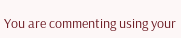You are commenting using your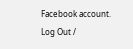Facebook account. Log Out /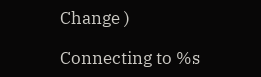Change )

Connecting to %s